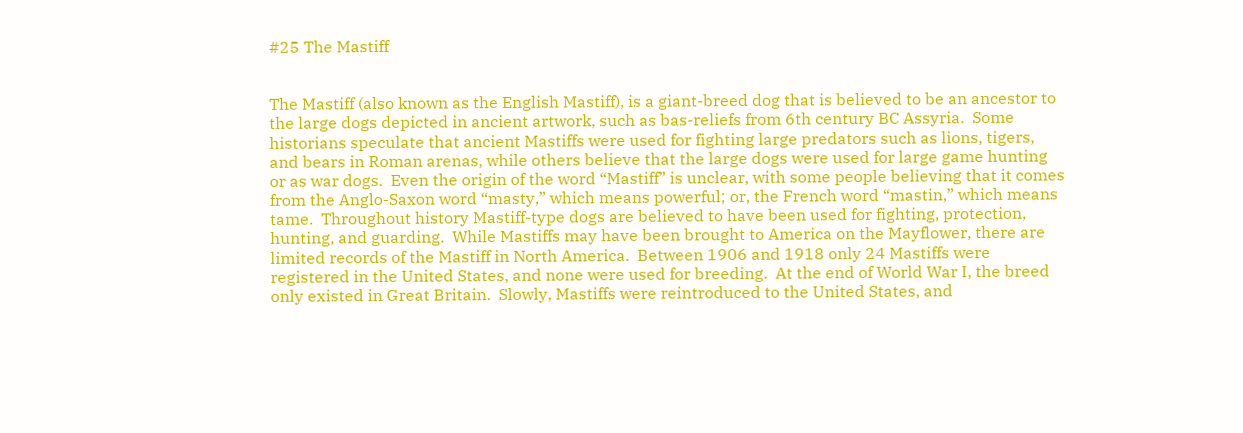#25 The Mastiff


The Mastiff (also known as the English Mastiff), is a giant-breed dog that is believed to be an ancestor to the large dogs depicted in ancient artwork, such as bas-reliefs from 6th century BC Assyria.  Some historians speculate that ancient Mastiffs were used for fighting large predators such as lions, tigers, and bears in Roman arenas, while others believe that the large dogs were used for large game hunting or as war dogs.  Even the origin of the word “Mastiff” is unclear, with some people believing that it comes from the Anglo-Saxon word “masty,” which means powerful; or, the French word “mastin,” which means tame.  Throughout history Mastiff-type dogs are believed to have been used for fighting, protection, hunting, and guarding.  While Mastiffs may have been brought to America on the Mayflower, there are limited records of the Mastiff in North America.  Between 1906 and 1918 only 24 Mastiffs were registered in the United States, and none were used for breeding.  At the end of World War I, the breed only existed in Great Britain.  Slowly, Mastiffs were reintroduced to the United States, and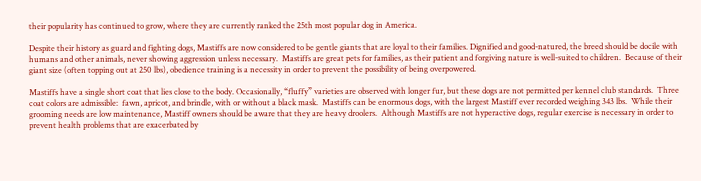their popularity has continued to grow, where they are currently ranked the 25th most popular dog in America.

Despite their history as guard and fighting dogs, Mastiffs are now considered to be gentle giants that are loyal to their families. Dignified and good-natured, the breed should be docile with humans and other animals, never showing aggression unless necessary.  Mastiffs are great pets for families, as their patient and forgiving nature is well-suited to children.  Because of their giant size (often topping out at 250 lbs), obedience training is a necessity in order to prevent the possibility of being overpowered.

Mastiffs have a single short coat that lies close to the body. Occasionally, “fluffy” varieties are observed with longer fur, but these dogs are not permitted per kennel club standards.  Three coat colors are admissible:  fawn, apricot, and brindle, with or without a black mask.  Mastiffs can be enormous dogs, with the largest Mastiff ever recorded weighing 343 lbs.  While their grooming needs are low maintenance, Mastiff owners should be aware that they are heavy droolers.  Although Mastiffs are not hyperactive dogs, regular exercise is necessary in order to prevent health problems that are exacerbated by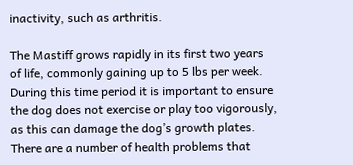inactivity, such as arthritis.

The Mastiff grows rapidly in its first two years of life, commonly gaining up to 5 lbs per week. During this time period it is important to ensure the dog does not exercise or play too vigorously, as this can damage the dog’s growth plates.  There are a number of health problems that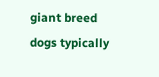giant breed dogs typically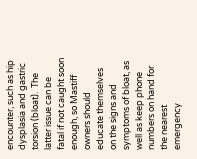encounter, such as hip dysplasia and gastric torsion (bloat).  The latter issue can be fatal if not caught soon enough, so Mastiff owners should educate themselves on the signs and symptoms of bloat, as well as keep phone numbers on hand for the nearest emergency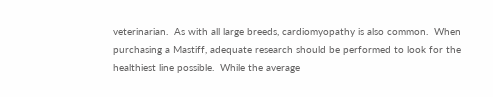veterinarian.  As with all large breeds, cardiomyopathy is also common.  When purchasing a Mastiff, adequate research should be performed to look for the healthiest line possible.  While the average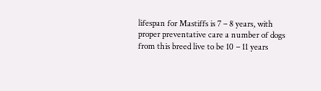lifespan for Mastiffs is 7 – 8 years, with proper preventative care a number of dogs from this breed live to be 10 – 11 years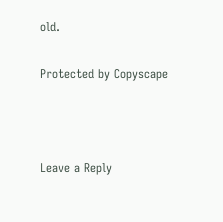old.

Protected by Copyscape



Leave a Reply